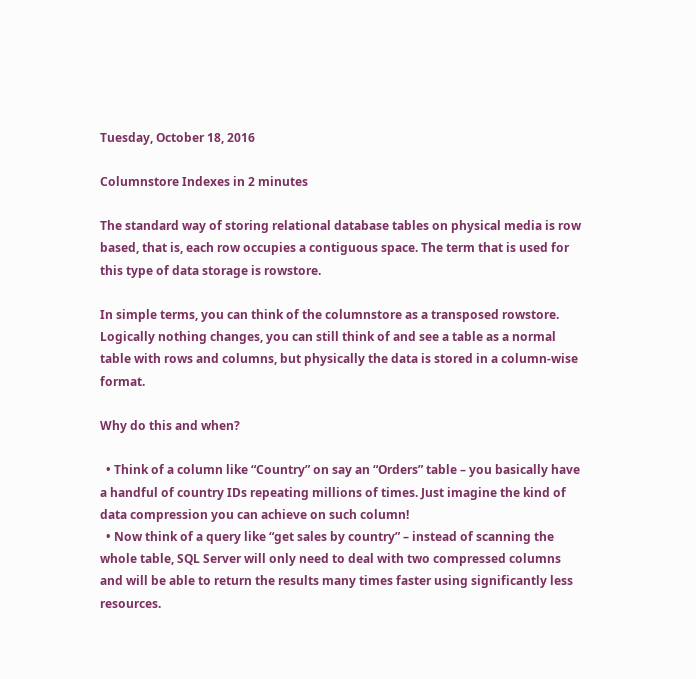Tuesday, October 18, 2016

Columnstore Indexes in 2 minutes

The standard way of storing relational database tables on physical media is row based, that is, each row occupies a contiguous space. The term that is used for this type of data storage is rowstore.

In simple terms, you can think of the columnstore as a transposed rowstore. Logically nothing changes, you can still think of and see a table as a normal table with rows and columns, but physically the data is stored in a column-wise format.

Why do this and when?

  • Think of a column like “Country” on say an “Orders” table – you basically have a handful of country IDs repeating millions of times. Just imagine the kind of data compression you can achieve on such column!
  • Now think of a query like “get sales by country” – instead of scanning the whole table, SQL Server will only need to deal with two compressed columns and will be able to return the results many times faster using significantly less resources.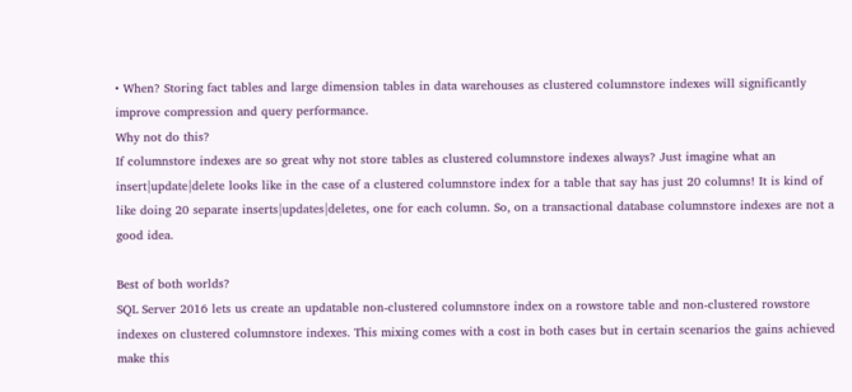• When? Storing fact tables and large dimension tables in data warehouses as clustered columnstore indexes will significantly improve compression and query performance.
Why not do this?
If columnstore indexes are so great why not store tables as clustered columnstore indexes always? Just imagine what an insert|update|delete looks like in the case of a clustered columnstore index for a table that say has just 20 columns! It is kind of like doing 20 separate inserts|updates|deletes, one for each column. So, on a transactional database columnstore indexes are not a good idea.

Best of both worlds?
SQL Server 2016 lets us create an updatable non-clustered columnstore index on a rowstore table and non-clustered rowstore indexes on clustered columnstore indexes. This mixing comes with a cost in both cases but in certain scenarios the gains achieved make this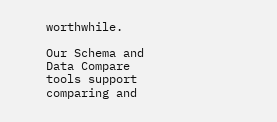worthwhile.

Our Schema and Data Compare tools support comparing and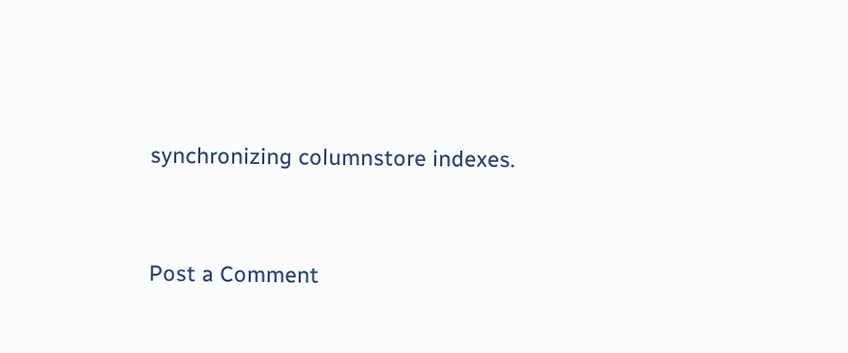synchronizing columnstore indexes.


Post a Comment